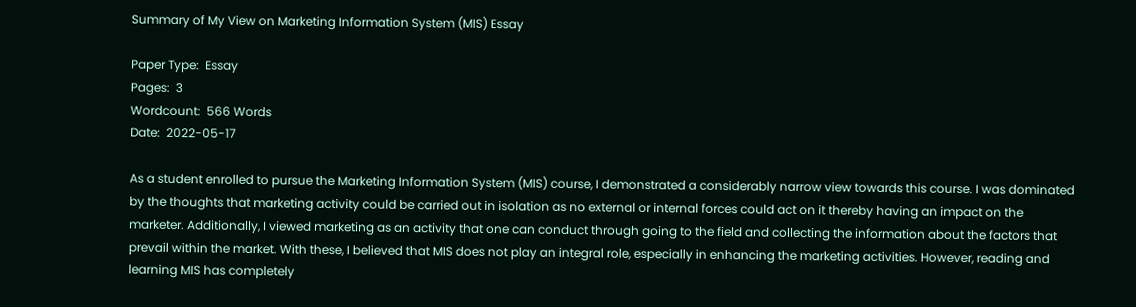Summary of My View on Marketing Information System (MIS) Essay

Paper Type:  Essay
Pages:  3
Wordcount:  566 Words
Date:  2022-05-17

As a student enrolled to pursue the Marketing Information System (MIS) course, I demonstrated a considerably narrow view towards this course. I was dominated by the thoughts that marketing activity could be carried out in isolation as no external or internal forces could act on it thereby having an impact on the marketer. Additionally, I viewed marketing as an activity that one can conduct through going to the field and collecting the information about the factors that prevail within the market. With these, I believed that MIS does not play an integral role, especially in enhancing the marketing activities. However, reading and learning MIS has completely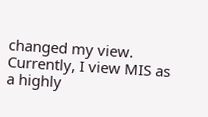changed my view. Currently, I view MIS as a highly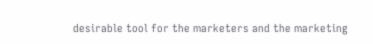desirable tool for the marketers and the marketing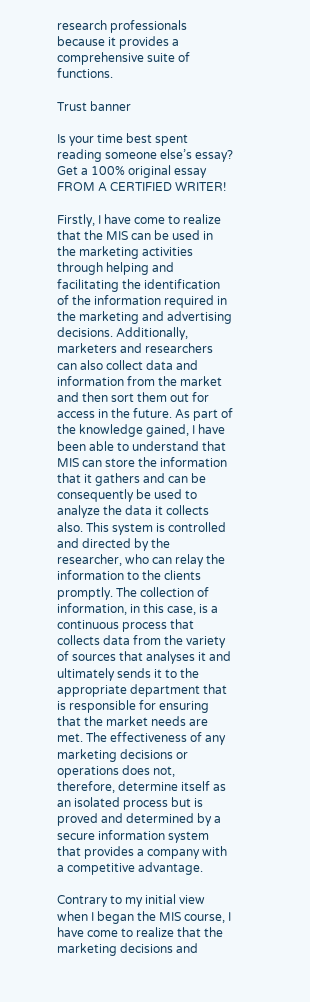research professionals because it provides a comprehensive suite of functions.

Trust banner

Is your time best spent reading someone else’s essay? Get a 100% original essay FROM A CERTIFIED WRITER!

Firstly, I have come to realize that the MIS can be used in the marketing activities through helping and facilitating the identification of the information required in the marketing and advertising decisions. Additionally, marketers and researchers can also collect data and information from the market and then sort them out for access in the future. As part of the knowledge gained, I have been able to understand that MIS can store the information that it gathers and can be consequently be used to analyze the data it collects also. This system is controlled and directed by the researcher, who can relay the information to the clients promptly. The collection of information, in this case, is a continuous process that collects data from the variety of sources that analyses it and ultimately sends it to the appropriate department that is responsible for ensuring that the market needs are met. The effectiveness of any marketing decisions or operations does not, therefore, determine itself as an isolated process but is proved and determined by a secure information system that provides a company with a competitive advantage.

Contrary to my initial view when I began the MIS course, I have come to realize that the marketing decisions and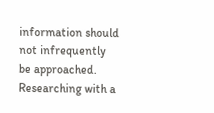information should not infrequently be approached. Researching with a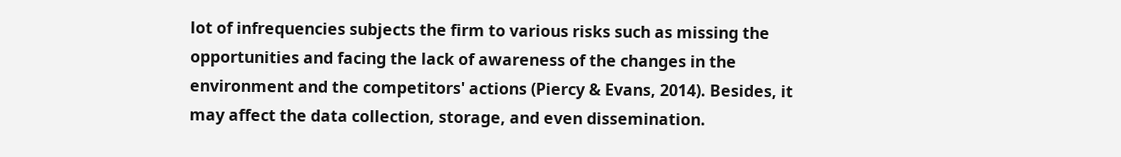lot of infrequencies subjects the firm to various risks such as missing the opportunities and facing the lack of awareness of the changes in the environment and the competitors' actions (Piercy & Evans, 2014). Besides, it may affect the data collection, storage, and even dissemination.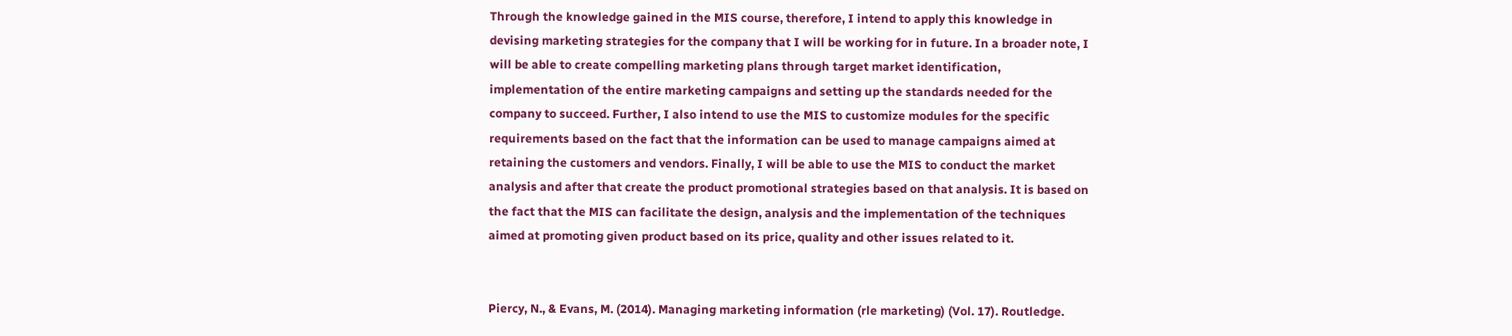Through the knowledge gained in the MIS course, therefore, I intend to apply this knowledge in devising marketing strategies for the company that I will be working for in future. In a broader note, I will be able to create compelling marketing plans through target market identification, implementation of the entire marketing campaigns and setting up the standards needed for the company to succeed. Further, I also intend to use the MIS to customize modules for the specific requirements based on the fact that the information can be used to manage campaigns aimed at retaining the customers and vendors. Finally, I will be able to use the MIS to conduct the market analysis and after that create the product promotional strategies based on that analysis. It is based on the fact that the MIS can facilitate the design, analysis and the implementation of the techniques aimed at promoting given product based on its price, quality and other issues related to it.


Piercy, N., & Evans, M. (2014). Managing marketing information (rle marketing) (Vol. 17). Routledge.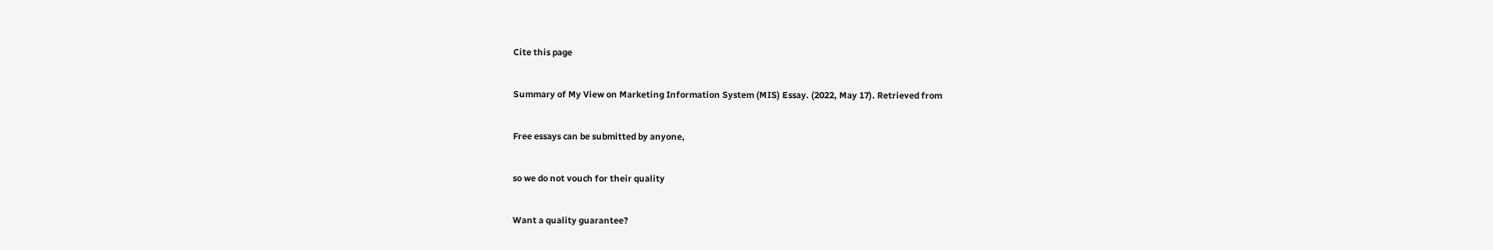Cite this page

Summary of My View on Marketing Information System (MIS) Essay. (2022, May 17). Retrieved from

Free essays can be submitted by anyone,

so we do not vouch for their quality

Want a quality guarantee?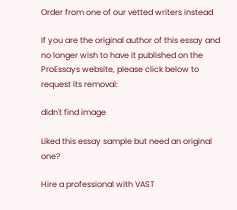Order from one of our vetted writers instead

If you are the original author of this essay and no longer wish to have it published on the ProEssays website, please click below to request its removal:

didn't find image

Liked this essay sample but need an original one?

Hire a professional with VAST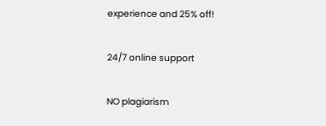experience and 25% off!

24/7 online support

NO plagiarism